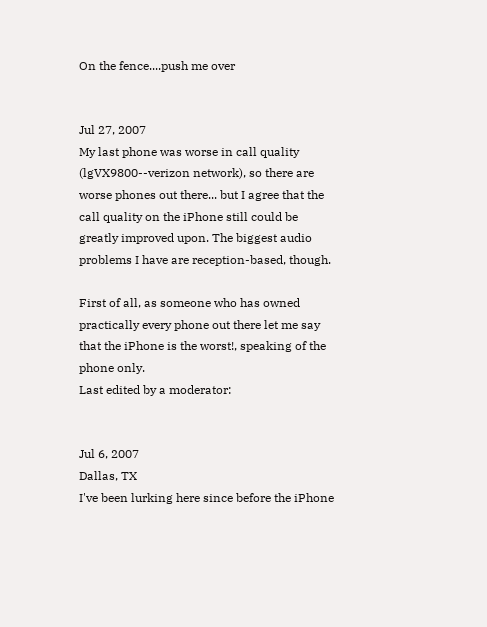On the fence....push me over


Jul 27, 2007
My last phone was worse in call quality (lgVX9800--verizon network), so there are worse phones out there... but I agree that the call quality on the iPhone still could be greatly improved upon. The biggest audio problems I have are reception-based, though.

First of all, as someone who has owned practically every phone out there let me say that the iPhone is the worst!, speaking of the phone only.
Last edited by a moderator:


Jul 6, 2007
Dallas, TX
I've been lurking here since before the iPhone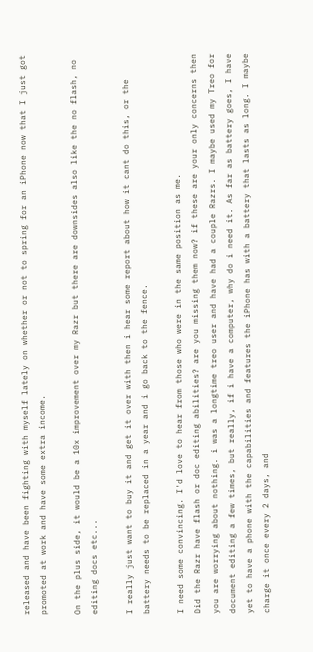released and have been fighting with myself lately on whether or not to spring for an iPhone now that I just got promoted at work and have some extra income.

On the plus side, it would be a 10x improvement over my Razr but there are downsides also like the no flash, no editing docs etc...

I really just want to buy it and get it over with then i hear some report about how it cant do this, or the battery needs to be replaced in a year and i go back to the fence.

I need some convincing. I'd love to hear from those who were in the same position as me.
Did the Razr have flash or doc editing abilities? are you missing them now? if these are your only concerns then you are worrying about nothing. i was a longtime treo user and have had a couple Razrs. I maybe used my Treo for document editing a few times, but really, if i have a computer, why do i need it. As far as battery goes, I have yet to have a phone with the capabilities and features the iPhone has with a battery that lasts as long. I maybe charge it once every 2 days, and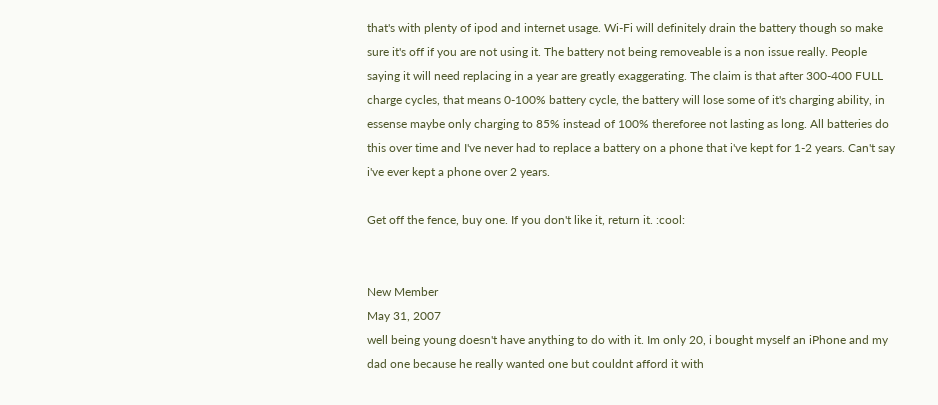that's with plenty of ipod and internet usage. Wi-Fi will definitely drain the battery though so make sure it's off if you are not using it. The battery not being removeable is a non issue really. People saying it will need replacing in a year are greatly exaggerating. The claim is that after 300-400 FULL charge cycles, that means 0-100% battery cycle, the battery will lose some of it's charging ability, in essense maybe only charging to 85% instead of 100% thereforee not lasting as long. All batteries do this over time and I've never had to replace a battery on a phone that i've kept for 1-2 years. Can't say i've ever kept a phone over 2 years.

Get off the fence, buy one. If you don't like it, return it. :cool:


New Member
May 31, 2007
well being young doesn't have anything to do with it. Im only 20, i bought myself an iPhone and my dad one because he really wanted one but couldnt afford it with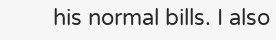his normal bills. I also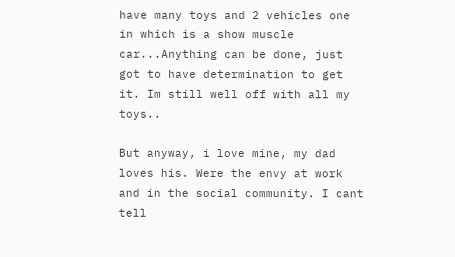have many toys and 2 vehicles one in which is a show muscle car...Anything can be done, just got to have determination to get it. Im still well off with all my toys..

But anyway, i love mine, my dad loves his. Were the envy at work and in the social community. I cant tell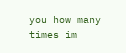you how many times im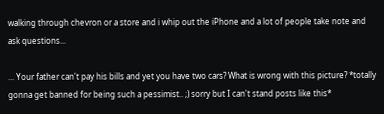walking through chevron or a store and i whip out the iPhone and a lot of people take note and ask questions...

... Your father can't pay his bills and yet you have two cars? What is wrong with this picture? *totally gonna get banned for being such a pessimist.. ;) sorry but I can't stand posts like this*